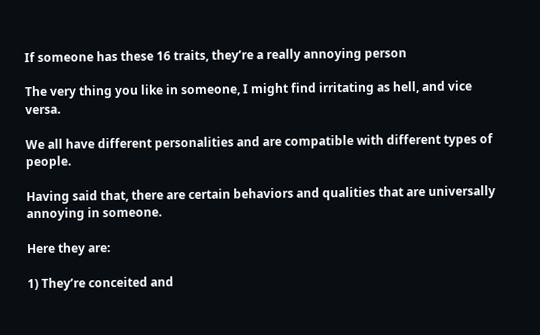If someone has these 16 traits, they’re a really annoying person

The very thing you like in someone, I might find irritating as hell, and vice versa.

We all have different personalities and are compatible with different types of people.

Having said that, there are certain behaviors and qualities that are universally annoying in someone.

Here they are:

1) They’re conceited and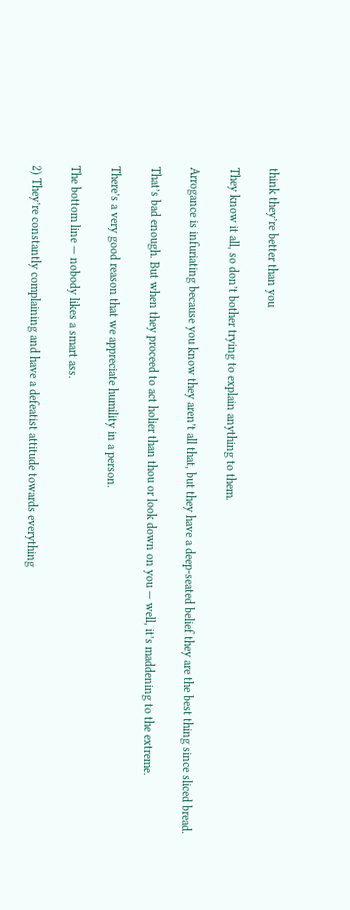think they’re better than you

They know it all, so don’t bother trying to explain anything to them.

Arrogance is infuriating because you know they aren’t all that, but they have a deep-seated belief they are the best thing since sliced bread.

That’s bad enough. But when they proceed to act holier than thou or look down on you — well, it’s maddening to the extreme.

There’s a very good reason that we appreciate humility in a person.

The bottom line — nobody likes a smart ass.

2) They’re constantly complaining and have a defeatist attitude towards everything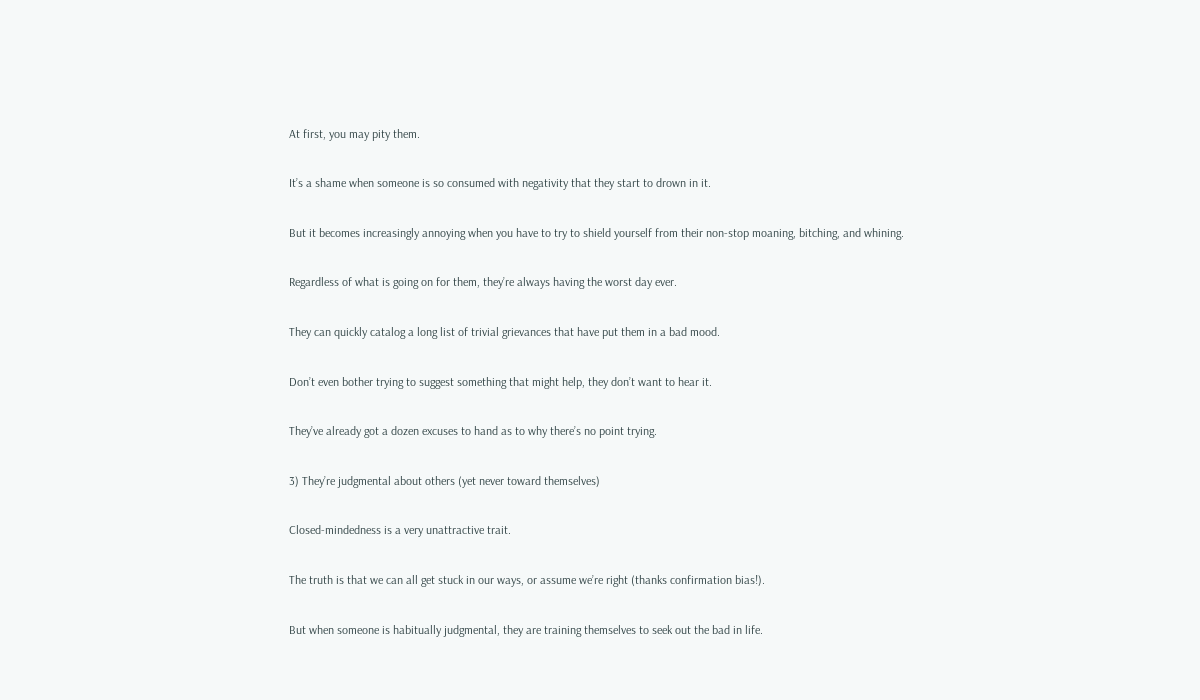At first, you may pity them.

It’s a shame when someone is so consumed with negativity that they start to drown in it.

But it becomes increasingly annoying when you have to try to shield yourself from their non-stop moaning, bitching, and whining.

Regardless of what is going on for them, they’re always having the worst day ever.

They can quickly catalog a long list of trivial grievances that have put them in a bad mood.

Don’t even bother trying to suggest something that might help, they don’t want to hear it.

They’ve already got a dozen excuses to hand as to why there’s no point trying.

3) They’re judgmental about others (yet never toward themselves)

Closed-mindedness is a very unattractive trait.

The truth is that we can all get stuck in our ways, or assume we’re right (thanks confirmation bias!).

But when someone is habitually judgmental, they are training themselves to seek out the bad in life.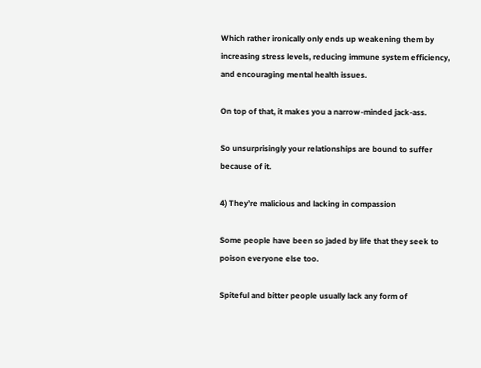Which rather ironically only ends up weakening them by increasing stress levels, reducing immune system efficiency, and encouraging mental health issues.

On top of that, it makes you a narrow-minded jack-ass.

So unsurprisingly your relationships are bound to suffer because of it.

4) They’re malicious and lacking in compassion

Some people have been so jaded by life that they seek to poison everyone else too.

Spiteful and bitter people usually lack any form of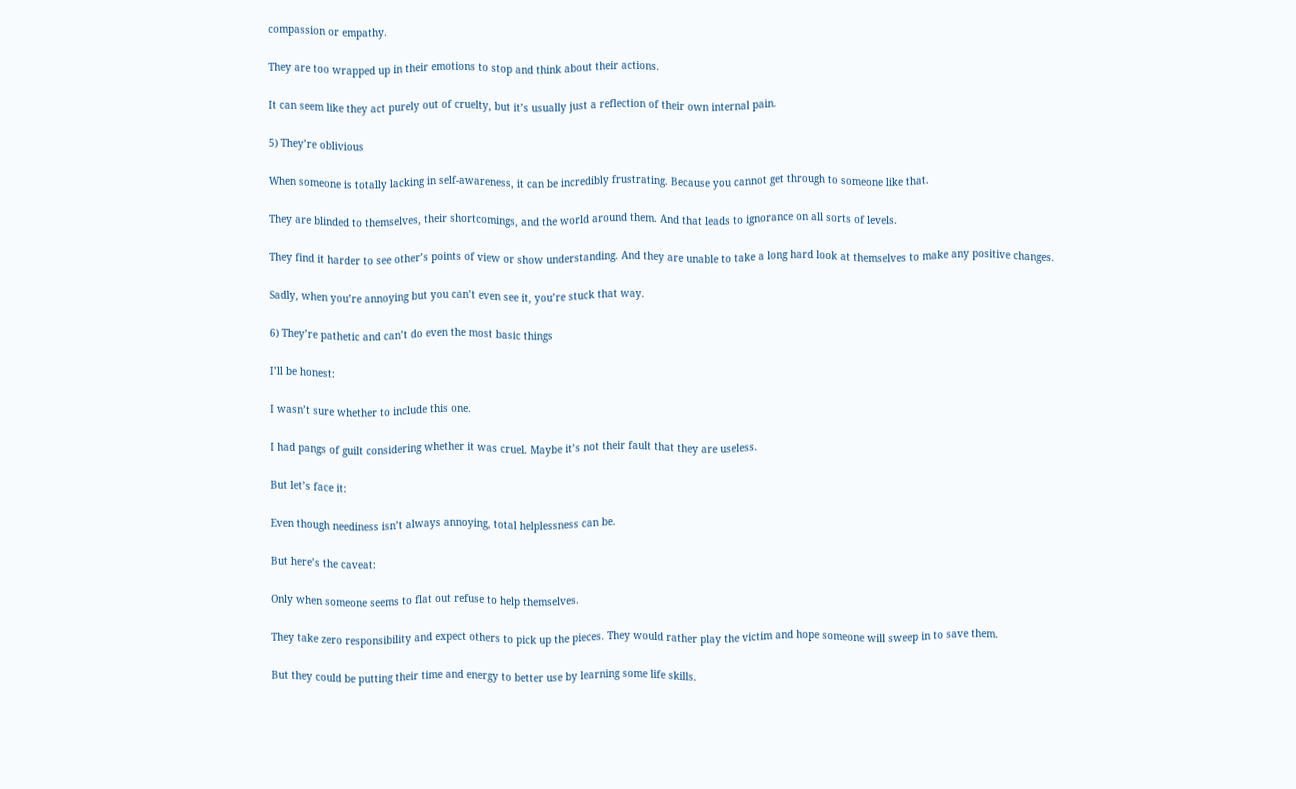compassion or empathy.

They are too wrapped up in their emotions to stop and think about their actions.

It can seem like they act purely out of cruelty, but it’s usually just a reflection of their own internal pain.

5) They’re oblivious

When someone is totally lacking in self-awareness, it can be incredibly frustrating. Because you cannot get through to someone like that.

They are blinded to themselves, their shortcomings, and the world around them. And that leads to ignorance on all sorts of levels.

They find it harder to see other’s points of view or show understanding. And they are unable to take a long hard look at themselves to make any positive changes.

Sadly, when you’re annoying but you can’t even see it, you’re stuck that way.

6) They’re pathetic and can’t do even the most basic things

I’ll be honest:

I wasn’t sure whether to include this one.

I had pangs of guilt considering whether it was cruel. Maybe it’s not their fault that they are useless.

But let’s face it:

Even though neediness isn’t always annoying, total helplessness can be.

But here’s the caveat:

Only when someone seems to flat out refuse to help themselves.

They take zero responsibility and expect others to pick up the pieces. They would rather play the victim and hope someone will sweep in to save them.

But they could be putting their time and energy to better use by learning some life skills.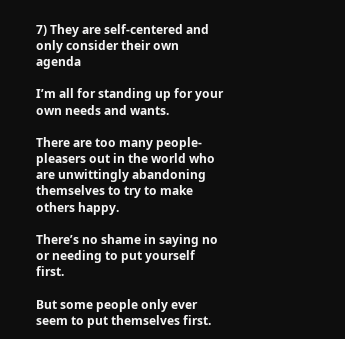7) They are self-centered and only consider their own agenda

I’m all for standing up for your own needs and wants.

There are too many people-pleasers out in the world who are unwittingly abandoning themselves to try to make others happy.

There’s no shame in saying no or needing to put yourself first.

But some people only ever seem to put themselves first.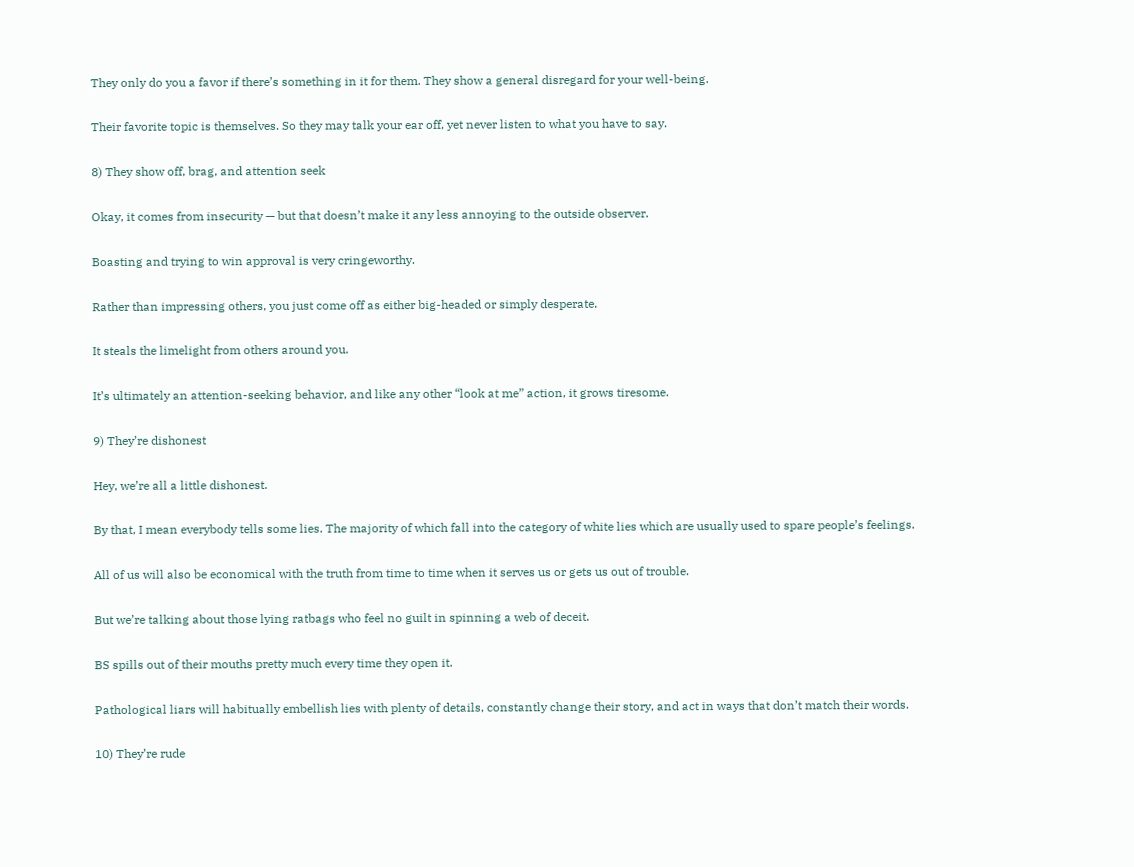They only do you a favor if there’s something in it for them. They show a general disregard for your well-being.

Their favorite topic is themselves. So they may talk your ear off, yet never listen to what you have to say.

8) They show off, brag, and attention seek

Okay, it comes from insecurity — but that doesn’t make it any less annoying to the outside observer.

Boasting and trying to win approval is very cringeworthy.

Rather than impressing others, you just come off as either big-headed or simply desperate.

It steals the limelight from others around you.

It’s ultimately an attention-seeking behavior, and like any other “look at me” action, it grows tiresome.

9) They’re dishonest

Hey, we’re all a little dishonest.

By that, I mean everybody tells some lies. The majority of which fall into the category of white lies which are usually used to spare people’s feelings.

All of us will also be economical with the truth from time to time when it serves us or gets us out of trouble.

But we’re talking about those lying ratbags who feel no guilt in spinning a web of deceit.

BS spills out of their mouths pretty much every time they open it.

Pathological liars will habitually embellish lies with plenty of details, constantly change their story, and act in ways that don’t match their words.

10) They’re rude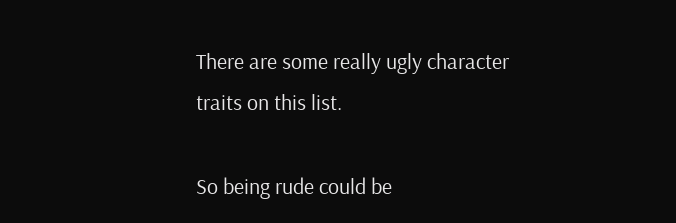There are some really ugly character traits on this list.

So being rude could be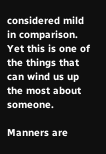considered mild in comparison. Yet this is one of the things that can wind us up the most about someone.

Manners are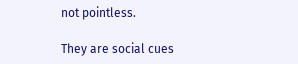not pointless.

They are social cues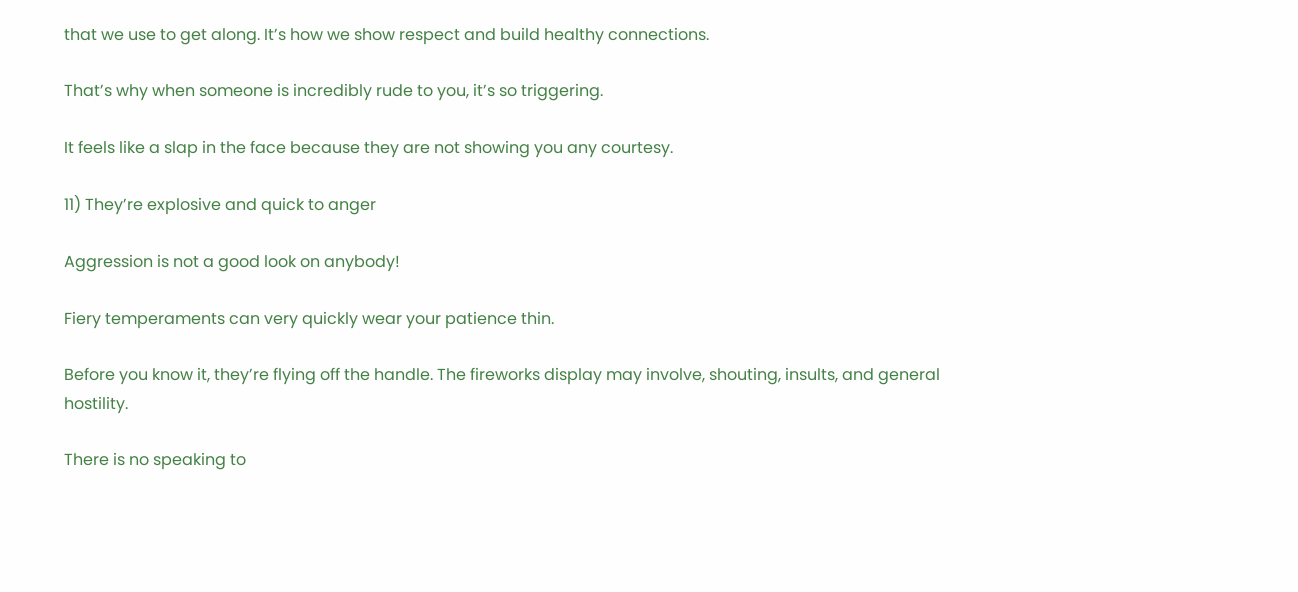that we use to get along. It’s how we show respect and build healthy connections.

That’s why when someone is incredibly rude to you, it’s so triggering.

It feels like a slap in the face because they are not showing you any courtesy.

11) They’re explosive and quick to anger

Aggression is not a good look on anybody!

Fiery temperaments can very quickly wear your patience thin.

Before you know it, they’re flying off the handle. The fireworks display may involve, shouting, insults, and general hostility.

There is no speaking to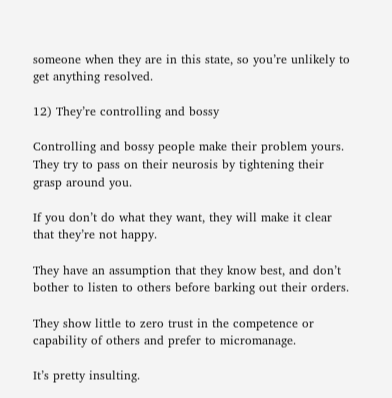someone when they are in this state, so you’re unlikely to get anything resolved.

12) They’re controlling and bossy

Controlling and bossy people make their problem yours. They try to pass on their neurosis by tightening their grasp around you.

If you don’t do what they want, they will make it clear that they’re not happy.

They have an assumption that they know best, and don’t bother to listen to others before barking out their orders.

They show little to zero trust in the competence or capability of others and prefer to micromanage.

It’s pretty insulting.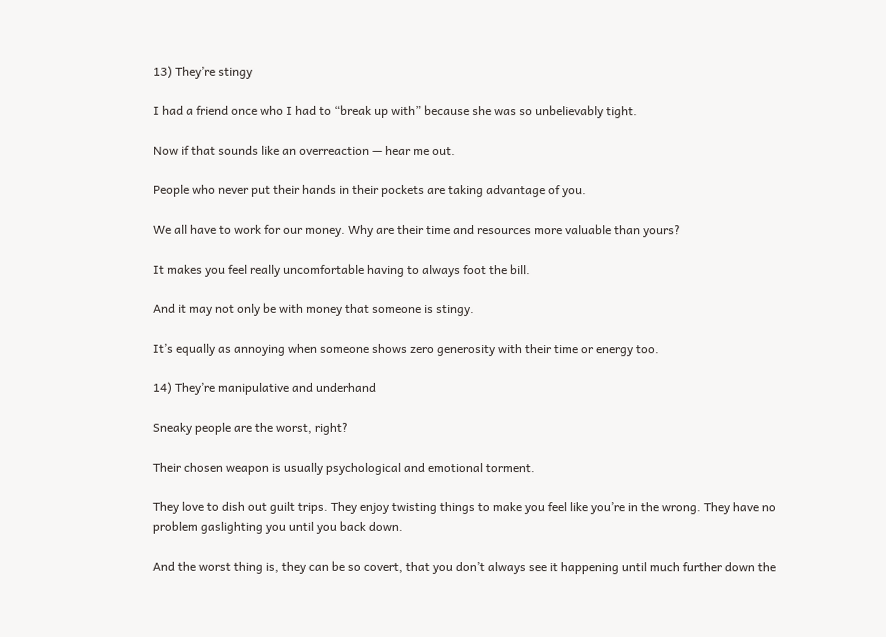13) They’re stingy

I had a friend once who I had to “break up with” because she was so unbelievably tight.

Now if that sounds like an overreaction — hear me out.

People who never put their hands in their pockets are taking advantage of you.

We all have to work for our money. Why are their time and resources more valuable than yours?

It makes you feel really uncomfortable having to always foot the bill.

And it may not only be with money that someone is stingy.

It’s equally as annoying when someone shows zero generosity with their time or energy too.

14) They’re manipulative and underhand

Sneaky people are the worst, right?

Their chosen weapon is usually psychological and emotional torment.

They love to dish out guilt trips. They enjoy twisting things to make you feel like you’re in the wrong. They have no problem gaslighting you until you back down.

And the worst thing is, they can be so covert, that you don’t always see it happening until much further down the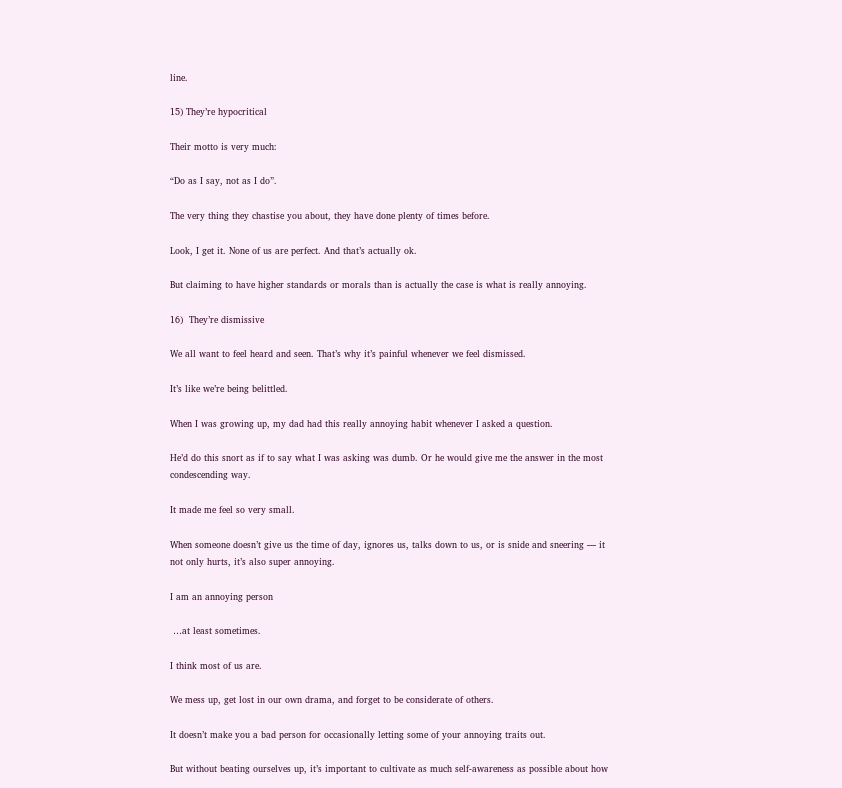line.

15) They’re hypocritical

Their motto is very much:

“Do as I say, not as I do”.

The very thing they chastise you about, they have done plenty of times before.

Look, I get it. None of us are perfect. And that’s actually ok.

But claiming to have higher standards or morals than is actually the case is what is really annoying.

16)  They’re dismissive

We all want to feel heard and seen. That’s why it’s painful whenever we feel dismissed.

It’s like we’re being belittled.

When I was growing up, my dad had this really annoying habit whenever I asked a question.

He’d do this snort as if to say what I was asking was dumb. Or he would give me the answer in the most condescending way.

It made me feel so very small.

When someone doesn’t give us the time of day, ignores us, talks down to us, or is snide and sneering — it not only hurts, it’s also super annoying.

I am an annoying person

 …at least sometimes.

I think most of us are.

We mess up, get lost in our own drama, and forget to be considerate of others.

It doesn’t make you a bad person for occasionally letting some of your annoying traits out.

But without beating ourselves up, it’s important to cultivate as much self-awareness as possible about how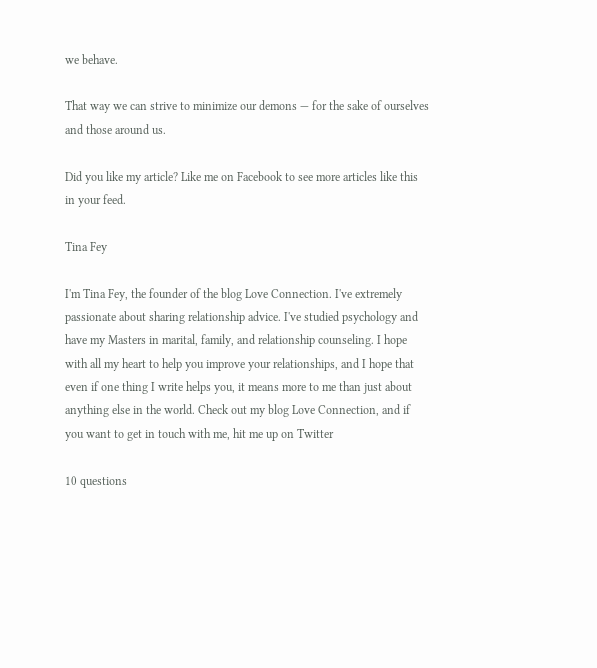we behave.

That way we can strive to minimize our demons — for the sake of ourselves and those around us.

Did you like my article? Like me on Facebook to see more articles like this in your feed.

Tina Fey

I'm Tina Fey, the founder of the blog Love Connection. I've extremely passionate about sharing relationship advice. I've studied psychology and have my Masters in marital, family, and relationship counseling. I hope with all my heart to help you improve your relationships, and I hope that even if one thing I write helps you, it means more to me than just about anything else in the world. Check out my blog Love Connection, and if you want to get in touch with me, hit me up on Twitter

10 questions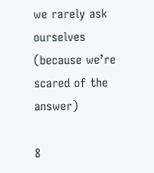we rarely ask ourselves (because we’re scared of the answer)

8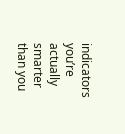indicators you’re actually smarter than you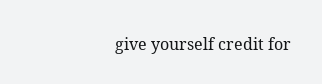give yourself credit for